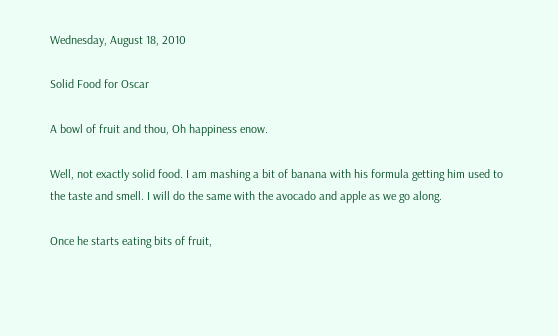Wednesday, August 18, 2010

Solid Food for Oscar

A bowl of fruit and thou, Oh happiness enow.

Well, not exactly solid food. I am mashing a bit of banana with his formula getting him used to the taste and smell. I will do the same with the avocado and apple as we go along.

Once he starts eating bits of fruit,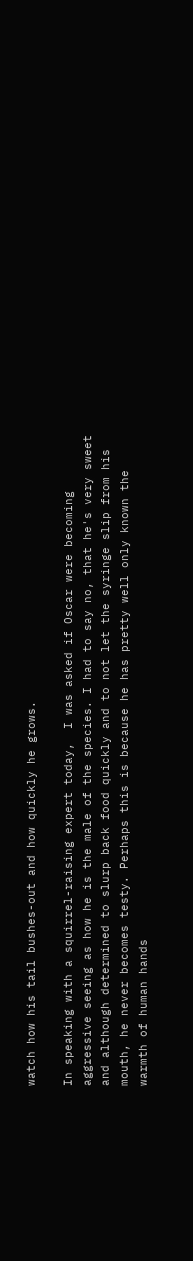watch how his tail bushes-out and how quickly he grows.

In speaking with a squirrel-raising expert today,  I was asked if Oscar were becoming aggressive seeing as how he is the male of the species. I had to say no, that he's very sweet and although determined to slurp back food quickly and to not let the syringe slip from his mouth, he never becomes testy. Perhaps this is because he has pretty well only known the warmth of human hands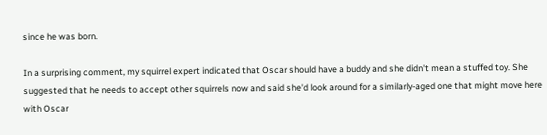since he was born.

In a surprising comment, my squirrel expert indicated that Oscar should have a buddy and she didn't mean a stuffed toy. She suggested that he needs to accept other squirrels now and said she'd look around for a similarly-aged one that might move here with Oscar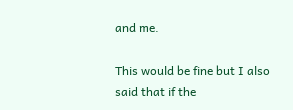and me.

This would be fine but I also said that if the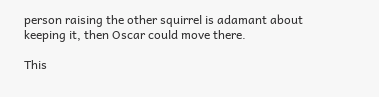person raising the other squirrel is adamant about keeping it, then Oscar could move there.

This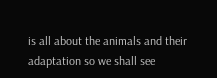is all about the animals and their adaptation so we shall see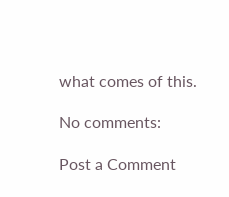what comes of this.

No comments:

Post a Comment